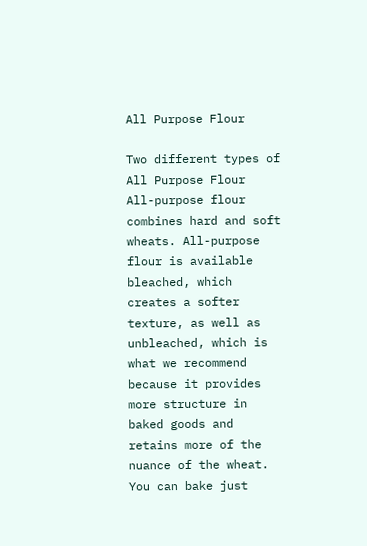All Purpose Flour

Two different types of All Purpose Flour
All-purpose flour combines hard and soft wheats. All-purpose flour is available bleached, which creates a softer texture, as well as unbleached, which is what we recommend because it provides more structure in baked goods and retains more of the nuance of the wheat. You can bake just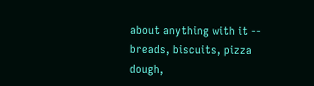about anything with it -- breads, biscuits, pizza dough,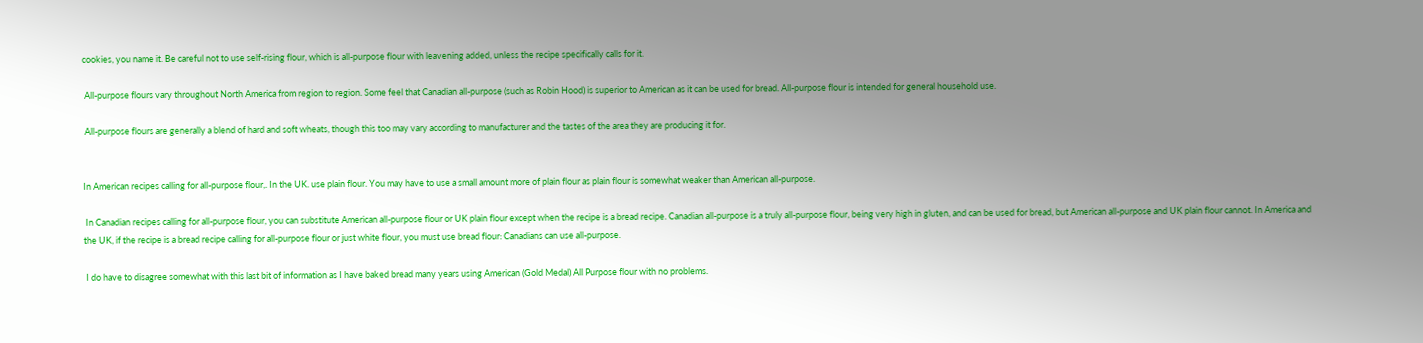cookies, you name it. Be careful not to use self-rising flour, which is all-purpose flour with leavening added, unless the recipe specifically calls for it.

 All-purpose flours vary throughout North America from region to region. Some feel that Canadian all-purpose (such as Robin Hood) is superior to American as it can be used for bread. All-purpose flour is intended for general household use.

 All-purpose flours are generally a blend of hard and soft wheats, though this too may vary according to manufacturer and the tastes of the area they are producing it for.


In American recipes calling for all-purpose flour,. In the UK. use plain flour. You may have to use a small amount more of plain flour as plain flour is somewhat weaker than American all-purpose.

 In Canadian recipes calling for all-purpose flour, you can substitute American all-purpose flour or UK plain flour except when the recipe is a bread recipe. Canadian all-purpose is a truly all-purpose flour, being very high in gluten, and can be used for bread, but American all-purpose and UK plain flour cannot. In America and the UK, if the recipe is a bread recipe calling for all-purpose flour or just white flour, you must use bread flour: Canadians can use all-purpose.

 I do have to disagree somewhat with this last bit of information as I have baked bread many years using American (Gold Medal) All Purpose flour with no problems.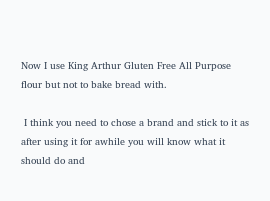Now I use King Arthur Gluten Free All Purpose flour but not to bake bread with.

 I think you need to chose a brand and stick to it as after using it for awhile you will know what it should do and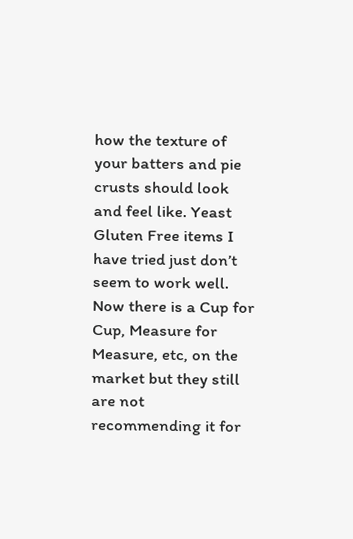how the texture of your batters and pie crusts should look and feel like. Yeast Gluten Free items I have tried just don’t seem to work well. Now there is a Cup for Cup, Measure for Measure, etc, on the market but they still are not recommending it for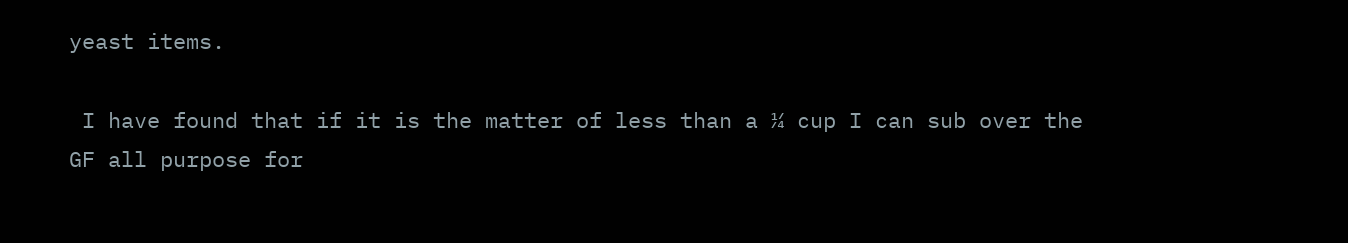yeast items.

 I have found that if it is the matter of less than a ¼ cup I can sub over the GF all purpose for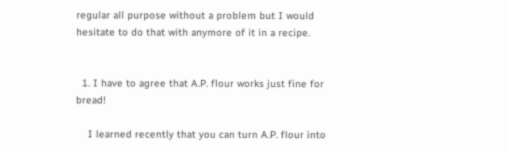regular all purpose without a problem but I would hesitate to do that with anymore of it in a recipe.


  1. I have to agree that A.P. flour works just fine for bread!

    I learned recently that you can turn A.P. flour into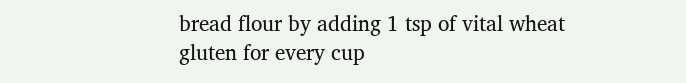bread flour by adding 1 tsp of vital wheat gluten for every cup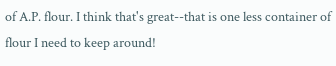of A.P. flour. I think that's great--that is one less container of flour I need to keep around!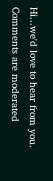Hi...we'd love to hear from you.
Comments are moderated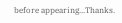before appearing...Thanks.